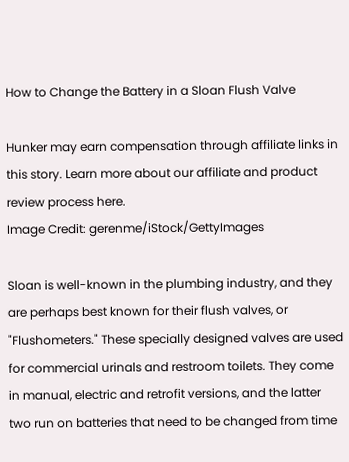How to Change the Battery in a Sloan Flush Valve

Hunker may earn compensation through affiliate links in this story. Learn more about our affiliate and product review process here.
Image Credit: gerenme/iStock/GettyImages

Sloan is well-known in the plumbing industry, and they are perhaps best known for their flush valves, or "Flushometers." These specially designed valves are used for commercial urinals and restroom toilets. They come in manual, electric and retrofit versions, and the latter two run on batteries that need to be changed from time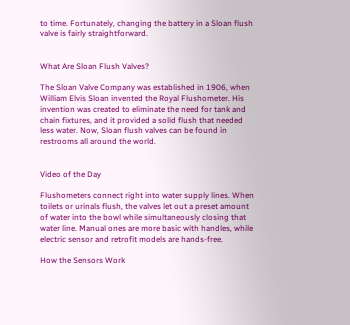to time. Fortunately, changing the battery in a Sloan flush valve is fairly straightforward.


What Are Sloan Flush Valves?

The Sloan Valve Company was established in 1906, when William Elvis Sloan invented the Royal Flushometer. His invention was created to eliminate the need for tank and chain fixtures, and it provided a solid flush that needed less water. Now, Sloan flush valves can be found in restrooms all around the world.


Video of the Day

Flushometers connect right into water supply lines. When toilets or urinals flush, the valves let out a preset amount of water into the bowl while simultaneously closing that water line. Manual ones are more basic with handles, while electric sensor and retrofit models are hands-free.

How the Sensors Work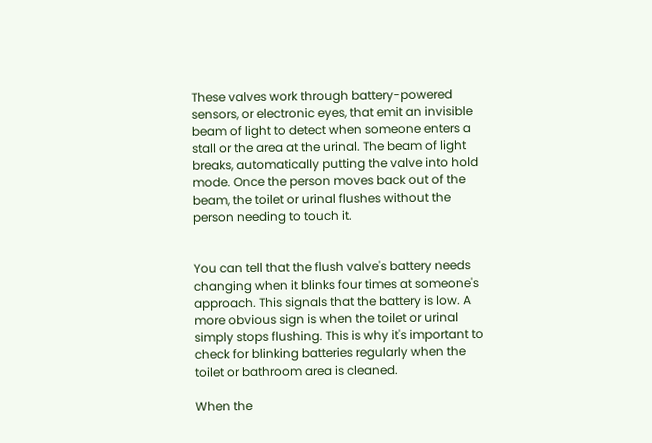These valves work through battery-powered sensors, or electronic eyes, that emit an invisible beam of light to detect when someone enters a stall or the area at the urinal. The beam of light breaks, automatically putting the valve into hold mode. Once the person moves back out of the beam, the toilet or urinal flushes without the person needing to touch it.


You can tell that the flush valve's battery needs changing when it blinks four times at someone's approach. This signals that the battery is low. A more obvious sign is when the toilet or urinal simply stops flushing. This is why it's important to check for blinking batteries regularly when the toilet or bathroom area is cleaned.

When the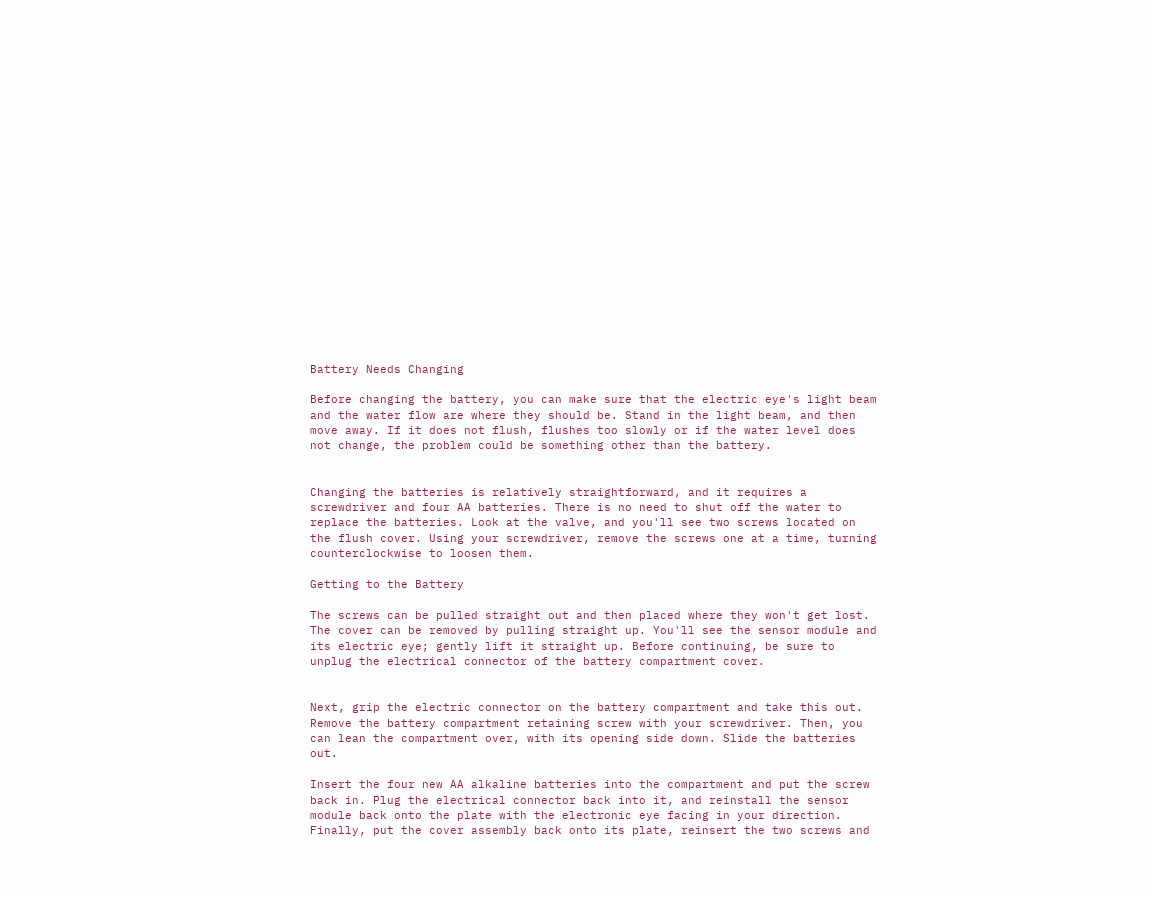Battery Needs Changing

Before changing the battery, you can make sure that the electric eye's light beam and the water flow are where they should be. Stand in the light beam, and then move away. If it does not flush, flushes too slowly or if the water level does not change, the problem could be something other than the battery.


Changing the batteries is relatively straightforward, and it requires a screwdriver and four AA batteries. There is no need to shut off the water to replace the batteries. Look at the valve, and you'll see two screws located on the flush cover. Using your screwdriver, remove the screws one at a time, turning counterclockwise to loosen them.

Getting to the Battery

The screws can be pulled straight out and then placed where they won't get lost. The cover can be removed by pulling straight up. You'll see the sensor module and its electric eye; gently lift it straight up. Before continuing, be sure to unplug the electrical connector of the battery compartment cover.


Next, grip the electric connector on the battery compartment and take this out. Remove the battery compartment retaining screw with your screwdriver. Then, you can lean the compartment over, with its opening side down. Slide the batteries out.

Insert the four new AA alkaline batteries into the compartment and put the screw back in. Plug the electrical connector back into it, and reinstall the sensor module back onto the plate with the electronic eye facing in your direction. Finally, put the cover assembly back onto its plate, reinsert the two screws and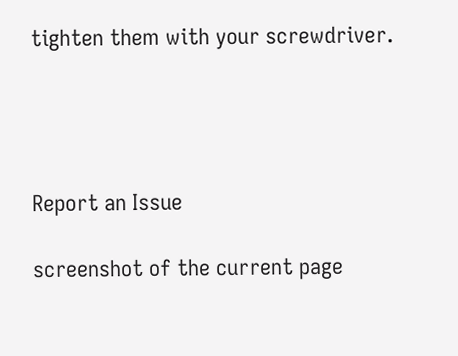tighten them with your screwdriver.




Report an Issue

screenshot of the current page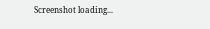Screenshot loading...